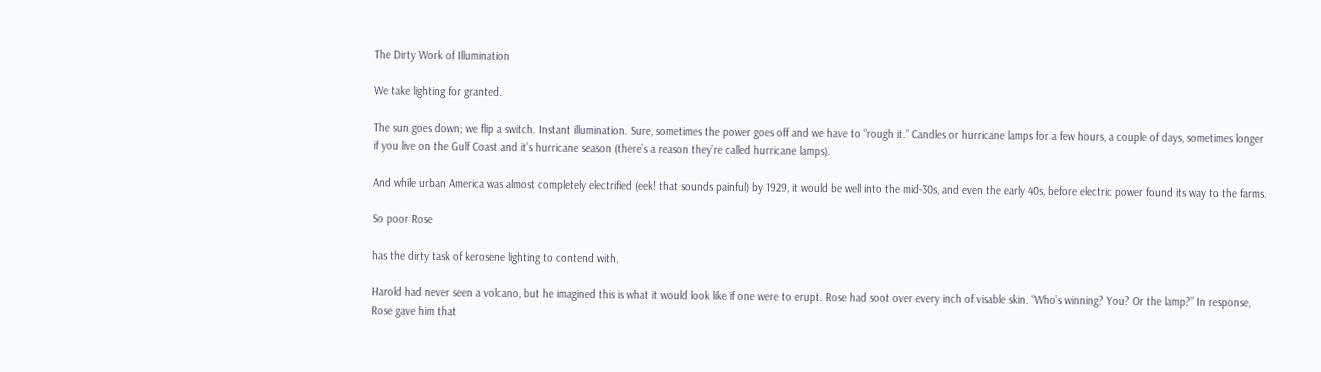The Dirty Work of Illumination

We take lighting for granted.

The sun goes down; we flip a switch. Instant illumination. Sure, sometimes the power goes off and we have to “rough it.” Candles or hurricane lamps for a few hours, a couple of days, sometimes longer if you live on the Gulf Coast and it’s hurricane season (there’s a reason they’re called hurricane lamps).

And while urban America was almost completely electrified (eek! that sounds painful) by 1929, it would be well into the mid-30s, and even the early 40s, before electric power found its way to the farms.

So poor Rose

has the dirty task of kerosene lighting to contend with.

Harold had never seen a volcano, but he imagined this is what it would look like if one were to erupt. Rose had soot over every inch of visable skin. “Who’s winning? You? Or the lamp?” In response, Rose gave him that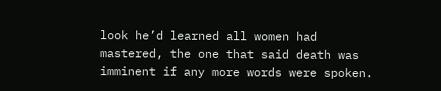look he’d learned all women had mastered, the one that said death was imminent if any more words were spoken.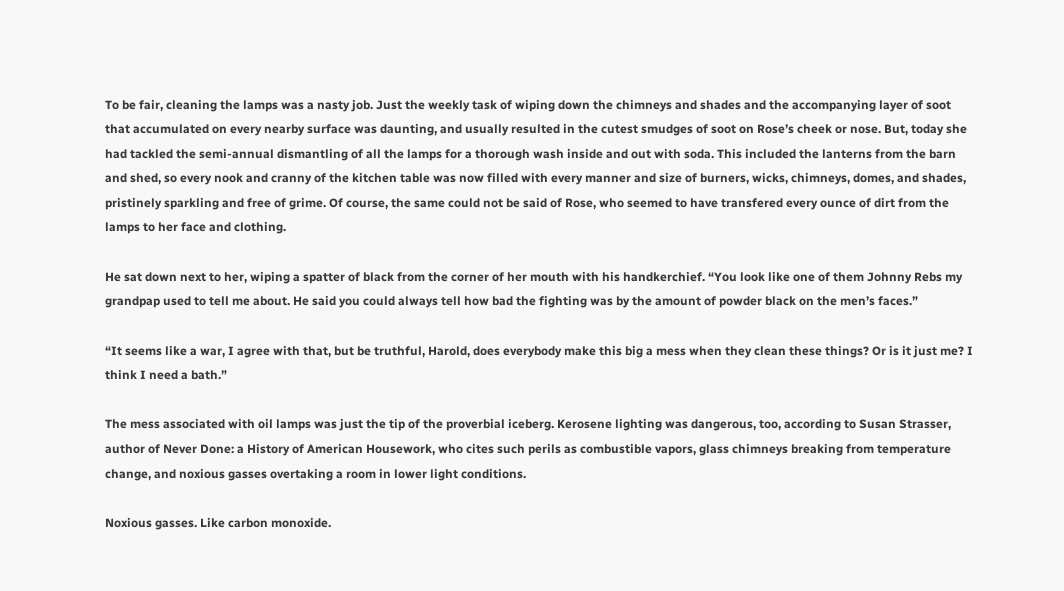To be fair, cleaning the lamps was a nasty job. Just the weekly task of wiping down the chimneys and shades and the accompanying layer of soot that accumulated on every nearby surface was daunting, and usually resulted in the cutest smudges of soot on Rose’s cheek or nose. But, today she had tackled the semi-annual dismantling of all the lamps for a thorough wash inside and out with soda. This included the lanterns from the barn and shed, so every nook and cranny of the kitchen table was now filled with every manner and size of burners, wicks, chimneys, domes, and shades, pristinely sparkling and free of grime. Of course, the same could not be said of Rose, who seemed to have transfered every ounce of dirt from the lamps to her face and clothing.

He sat down next to her, wiping a spatter of black from the corner of her mouth with his handkerchief. “You look like one of them Johnny Rebs my grandpap used to tell me about. He said you could always tell how bad the fighting was by the amount of powder black on the men’s faces.”

“It seems like a war, I agree with that, but be truthful, Harold, does everybody make this big a mess when they clean these things? Or is it just me? I think I need a bath.”

The mess associated with oil lamps was just the tip of the proverbial iceberg. Kerosene lighting was dangerous, too, according to Susan Strasser, author of Never Done: a History of American Housework, who cites such perils as combustible vapors, glass chimneys breaking from temperature change, and noxious gasses overtaking a room in lower light conditions.

Noxious gasses. Like carbon monoxide.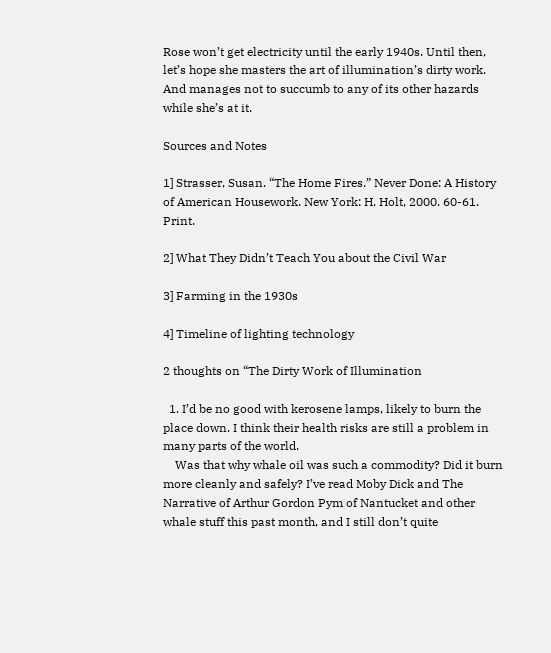Rose won’t get electricity until the early 1940s. Until then, let’s hope she masters the art of illumination’s dirty work. And manages not to succumb to any of its other hazards while she’s at it.

Sources and Notes

1] Strasser, Susan. “The Home Fires.” Never Done: A History of American Housework. New York: H. Holt, 2000. 60-61. Print.

2] What They Didn’t Teach You about the Civil War

3] Farming in the 1930s

4] Timeline of lighting technology

2 thoughts on “The Dirty Work of Illumination

  1. I’d be no good with kerosene lamps, likely to burn the place down. I think their health risks are still a problem in many parts of the world.
    Was that why whale oil was such a commodity? Did it burn more cleanly and safely? I’ve read Moby Dick and The Narrative of Arthur Gordon Pym of Nantucket and other whale stuff this past month, and I still don’t quite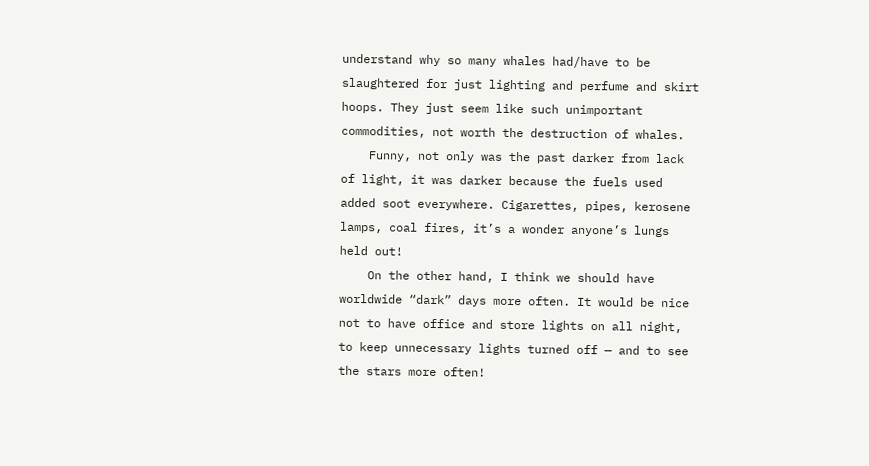understand why so many whales had/have to be slaughtered for just lighting and perfume and skirt hoops. They just seem like such unimportant commodities, not worth the destruction of whales.
    Funny, not only was the past darker from lack of light, it was darker because the fuels used added soot everywhere. Cigarettes, pipes, kerosene lamps, coal fires, it’s a wonder anyone’s lungs held out!
    On the other hand, I think we should have worldwide “dark” days more often. It would be nice not to have office and store lights on all night, to keep unnecessary lights turned off — and to see the stars more often!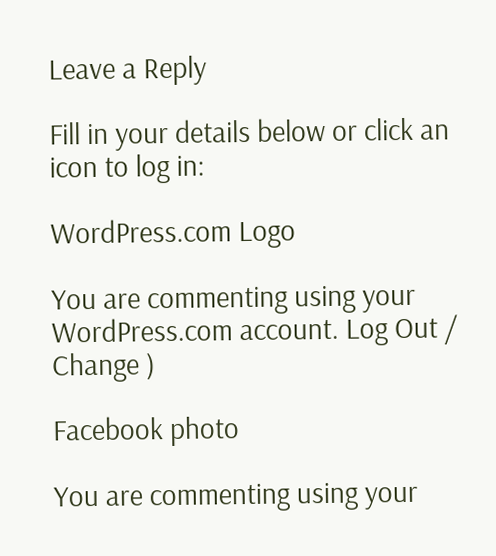Leave a Reply

Fill in your details below or click an icon to log in:

WordPress.com Logo

You are commenting using your WordPress.com account. Log Out /  Change )

Facebook photo

You are commenting using your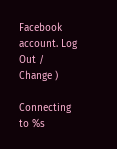Facebook account. Log Out /  Change )

Connecting to %s